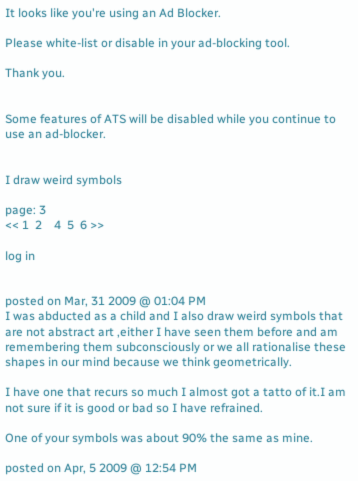It looks like you're using an Ad Blocker.

Please white-list or disable in your ad-blocking tool.

Thank you.


Some features of ATS will be disabled while you continue to use an ad-blocker.


I draw weird symbols

page: 3
<< 1  2    4  5  6 >>

log in


posted on Mar, 31 2009 @ 01:04 PM
I was abducted as a child and I also draw weird symbols that are not abstract art ,either I have seen them before and am remembering them subconsciously or we all rationalise these shapes in our mind because we think geometrically.

I have one that recurs so much I almost got a tatto of it.I am not sure if it is good or bad so I have refrained.

One of your symbols was about 90% the same as mine.

posted on Apr, 5 2009 @ 12:54 PM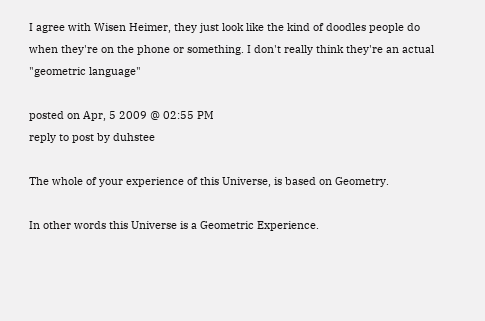I agree with Wisen Heimer, they just look like the kind of doodles people do when they're on the phone or something. I don't really think they're an actual "geometric language"

posted on Apr, 5 2009 @ 02:55 PM
reply to post by duhstee

The whole of your experience of this Universe, is based on Geometry.

In other words this Universe is a Geometric Experience.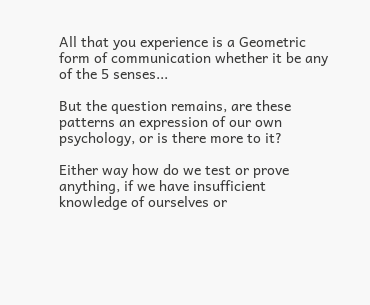All that you experience is a Geometric form of communication whether it be any of the 5 senses...

But the question remains, are these patterns an expression of our own psychology, or is there more to it?

Either way how do we test or prove anything, if we have insufficient knowledge of ourselves or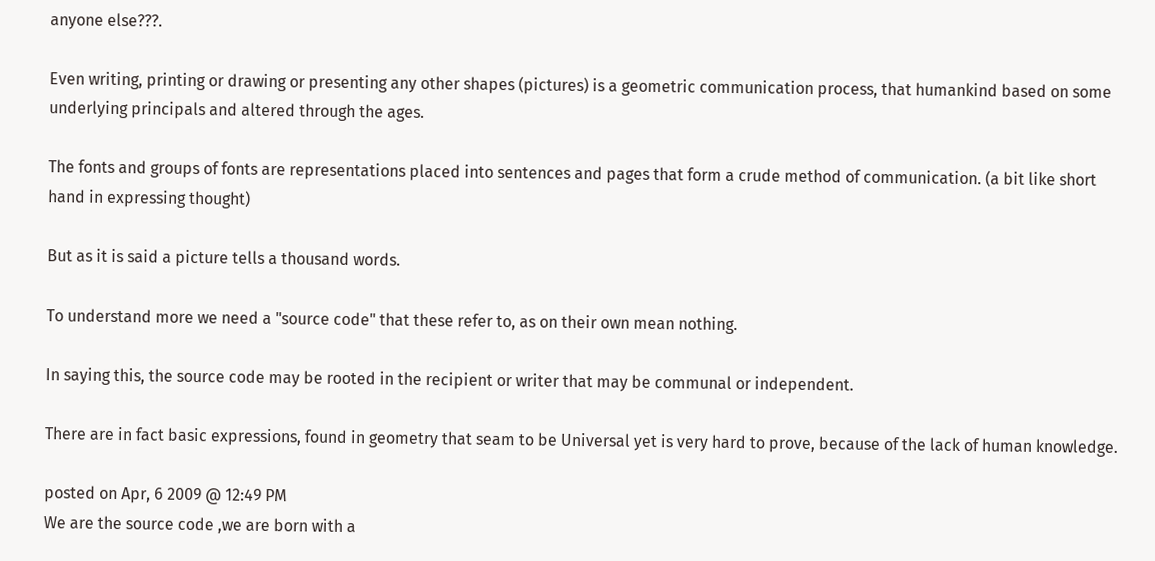anyone else???.

Even writing, printing or drawing or presenting any other shapes (pictures) is a geometric communication process, that humankind based on some underlying principals and altered through the ages.

The fonts and groups of fonts are representations placed into sentences and pages that form a crude method of communication. (a bit like short hand in expressing thought)

But as it is said a picture tells a thousand words.

To understand more we need a "source code" that these refer to, as on their own mean nothing.

In saying this, the source code may be rooted in the recipient or writer that may be communal or independent.

There are in fact basic expressions, found in geometry that seam to be Universal yet is very hard to prove, because of the lack of human knowledge.

posted on Apr, 6 2009 @ 12:49 PM
We are the source code ,we are born with a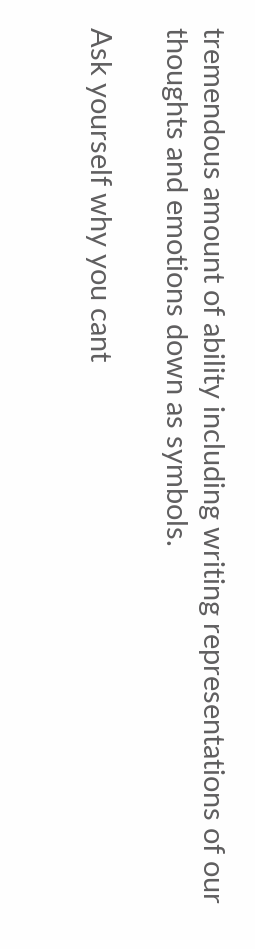tremendous amount of ability including writing representations of our thoughts and emotions down as symbols.

Ask yourself why you cant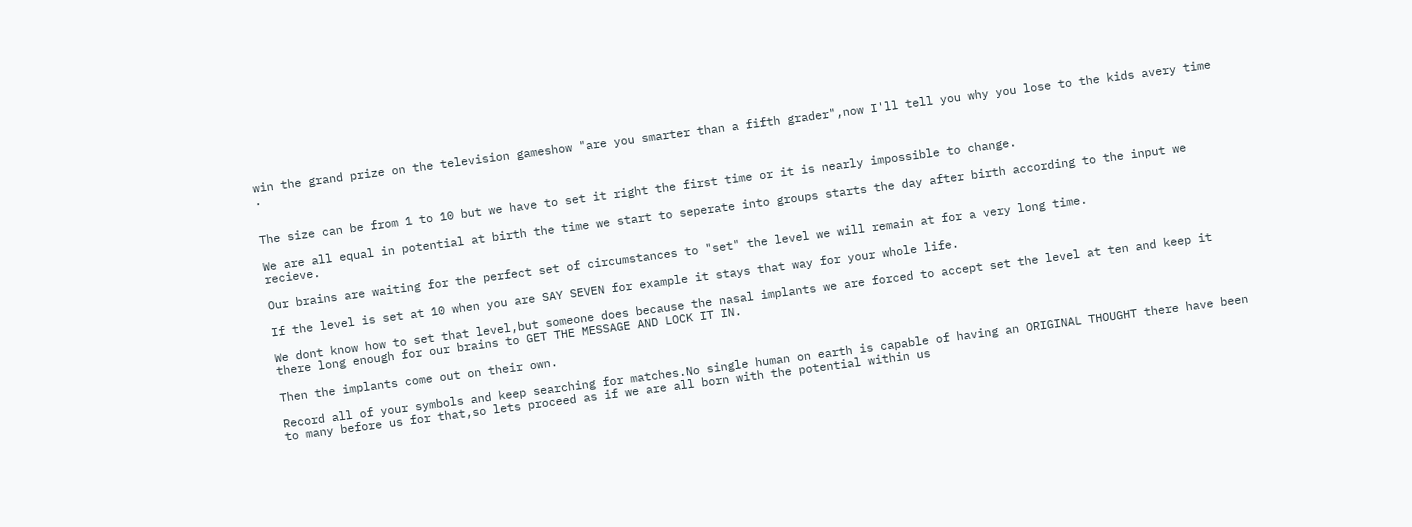win the grand prize on the television gameshow "are you smarter than a fifth grader",now I'll tell you why you lose to the kids avery time .


The size can be from 1 to 10 but we have to set it right the first time or it is nearly impossible to change.

We are all equal in potential at birth the time we start to seperate into groups starts the day after birth according to the input we recieve.

Our brains are waiting for the perfect set of circumstances to "set" the level we will remain at for a very long time.

If the level is set at 10 when you are SAY SEVEN for example it stays that way for your whole life.

We dont know how to set that level,but someone does because the nasal implants we are forced to accept set the level at ten and keep it there long enough for our brains to GET THE MESSAGE AND LOCK IT IN.

Then the implants come out on their own.

Record all of your symbols and keep searching for matches.No single human on earth is capable of having an ORIGINAL THOUGHT there have been to many before us for that,so lets proceed as if we are all born with the potential within us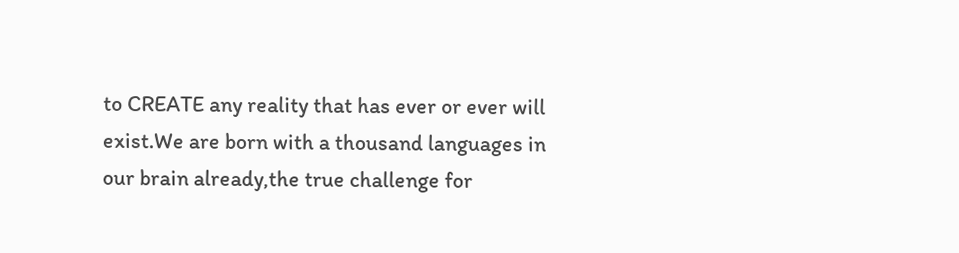to CREATE any reality that has ever or ever will exist.We are born with a thousand languages in our brain already,the true challenge for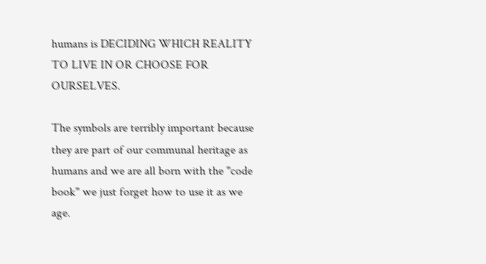humans is DECIDING WHICH REALITY TO LIVE IN OR CHOOSE FOR OURSELVES.

The symbols are terribly important because they are part of our communal heritage as humans and we are all born with the "code book" we just forget how to use it as we age.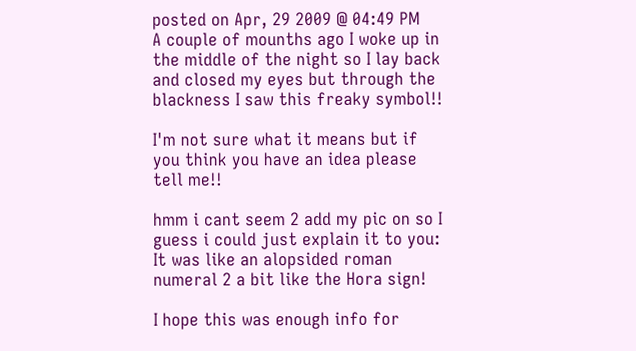posted on Apr, 29 2009 @ 04:49 PM
A couple of mounths ago I woke up in the middle of the night so I lay back and closed my eyes but through the blackness I saw this freaky symbol!!

I'm not sure what it means but if you think you have an idea please tell me!!

hmm i cant seem 2 add my pic on so I guess i could just explain it to you:
It was like an alopsided roman numeral 2 a bit like the Hora sign!

I hope this was enough info for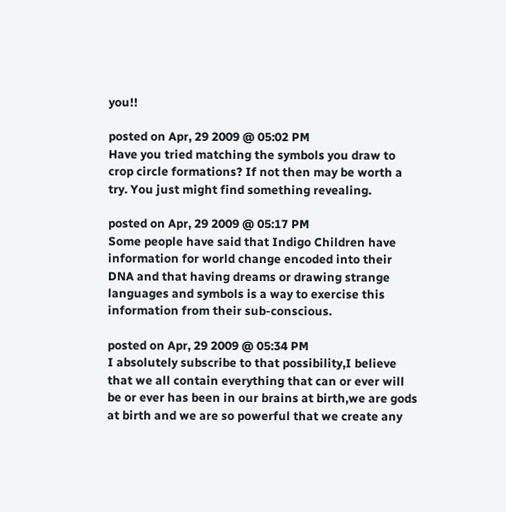you!!

posted on Apr, 29 2009 @ 05:02 PM
Have you tried matching the symbols you draw to crop circle formations? If not then may be worth a try. You just might find something revealing.

posted on Apr, 29 2009 @ 05:17 PM
Some people have said that Indigo Children have information for world change encoded into their DNA and that having dreams or drawing strange languages and symbols is a way to exercise this information from their sub-conscious.

posted on Apr, 29 2009 @ 05:34 PM
I absolutely subscribe to that possibility,I believe that we all contain everything that can or ever will be or ever has been in our brains at birth,we are gods at birth and we are so powerful that we create any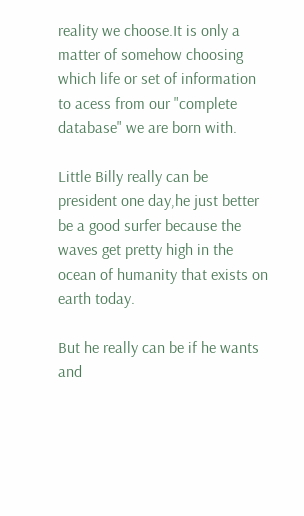reality we choose.It is only a matter of somehow choosing which life or set of information to acess from our "complete database" we are born with.

Little Billy really can be president one day,he just better be a good surfer because the waves get pretty high in the ocean of humanity that exists on earth today.

But he really can be if he wants and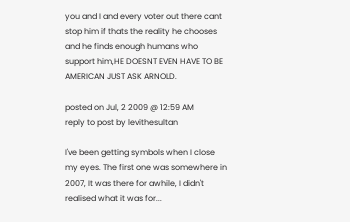you and I and every voter out there cant stop him if thats the reality he chooses and he finds enough humans who support him,HE DOESNT EVEN HAVE TO BE AMERICAN JUST ASK ARNOLD.

posted on Jul, 2 2009 @ 12:59 AM
reply to post by levithesultan

I've been getting symbols when I close my eyes. The first one was somewhere in 2007, It was there for awhile, I didn't realised what it was for...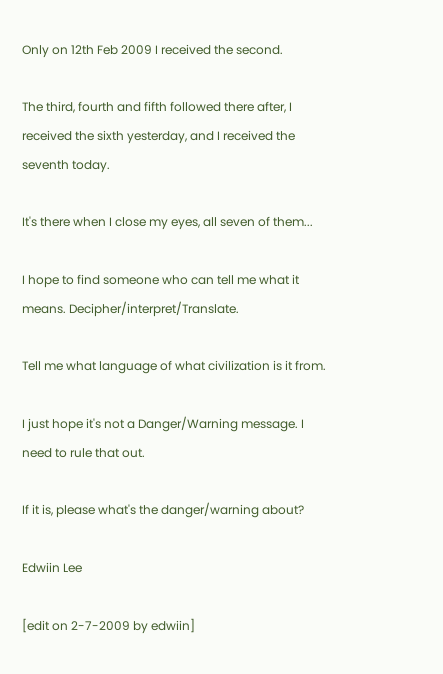Only on 12th Feb 2009 I received the second.

The third, fourth and fifth followed there after, I received the sixth yesterday, and I received the seventh today.

It's there when I close my eyes, all seven of them...

I hope to find someone who can tell me what it means. Decipher/interpret/Translate.

Tell me what language of what civilization is it from.

I just hope it's not a Danger/Warning message. I need to rule that out.

If it is, please what's the danger/warning about?

Edwiin Lee

[edit on 2-7-2009 by edwiin]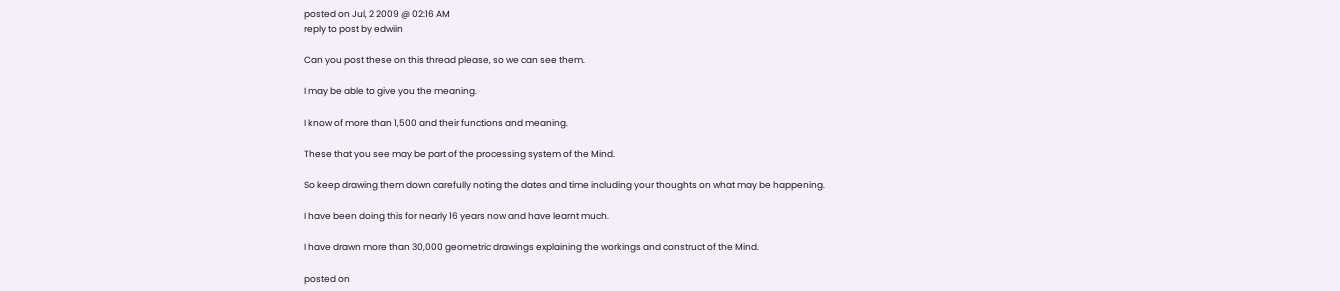posted on Jul, 2 2009 @ 02:16 AM
reply to post by edwiin

Can you post these on this thread please, so we can see them.

I may be able to give you the meaning.

I know of more than 1,500 and their functions and meaning.

These that you see may be part of the processing system of the Mind.

So keep drawing them down carefully noting the dates and time including your thoughts on what may be happening.

I have been doing this for nearly 16 years now and have learnt much.

I have drawn more than 30,000 geometric drawings explaining the workings and construct of the Mind.

posted on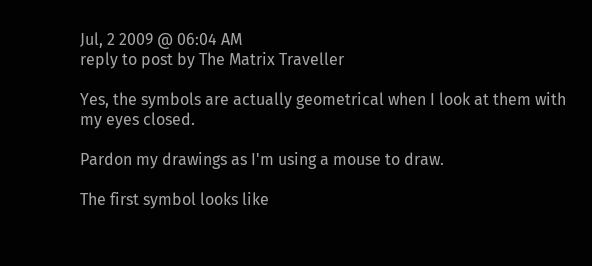Jul, 2 2009 @ 06:04 AM
reply to post by The Matrix Traveller

Yes, the symbols are actually geometrical when I look at them with my eyes closed.

Pardon my drawings as I'm using a mouse to draw.

The first symbol looks like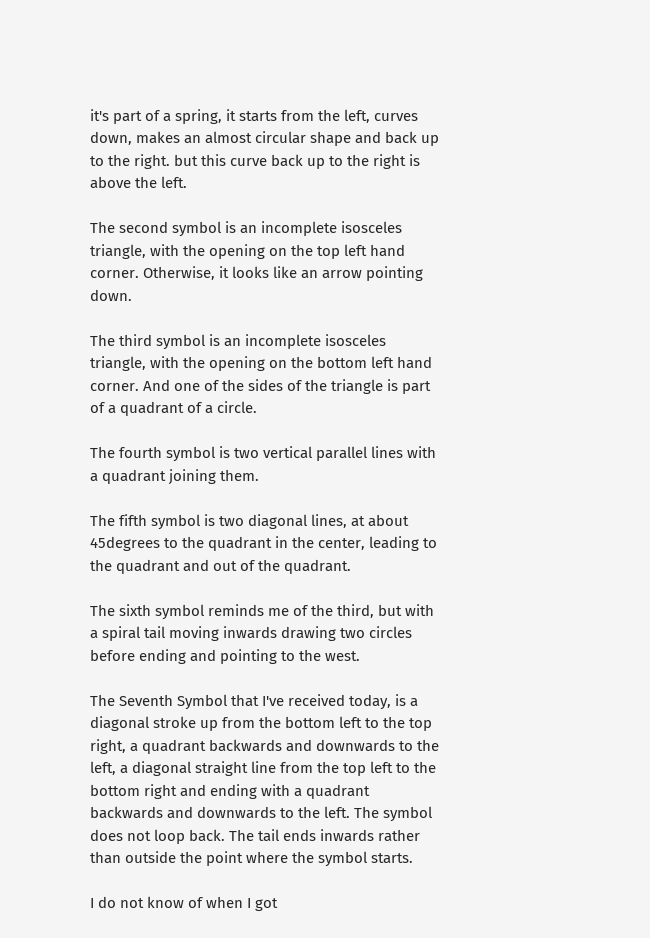it's part of a spring, it starts from the left, curves down, makes an almost circular shape and back up to the right. but this curve back up to the right is above the left.

The second symbol is an incomplete isosceles triangle, with the opening on the top left hand corner. Otherwise, it looks like an arrow pointing down.

The third symbol is an incomplete isosceles triangle, with the opening on the bottom left hand corner. And one of the sides of the triangle is part of a quadrant of a circle.

The fourth symbol is two vertical parallel lines with a quadrant joining them.

The fifth symbol is two diagonal lines, at about 45degrees to the quadrant in the center, leading to the quadrant and out of the quadrant.

The sixth symbol reminds me of the third, but with a spiral tail moving inwards drawing two circles before ending and pointing to the west.

The Seventh Symbol that I've received today, is a diagonal stroke up from the bottom left to the top right, a quadrant backwards and downwards to the left, a diagonal straight line from the top left to the bottom right and ending with a quadrant backwards and downwards to the left. The symbol does not loop back. The tail ends inwards rather than outside the point where the symbol starts.

I do not know of when I got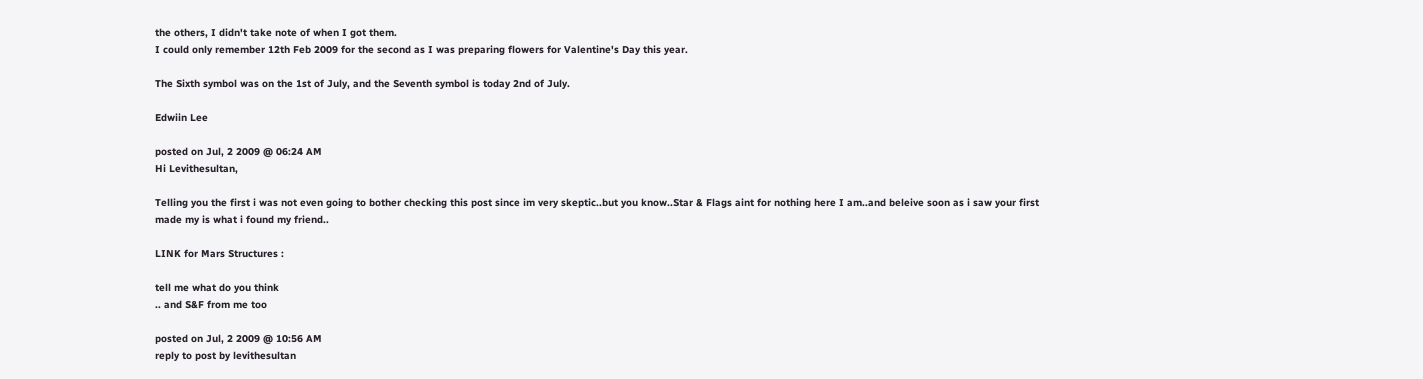the others, I didn't take note of when I got them.
I could only remember 12th Feb 2009 for the second as I was preparing flowers for Valentine's Day this year.

The Sixth symbol was on the 1st of July, and the Seventh symbol is today 2nd of July.

Edwiin Lee

posted on Jul, 2 2009 @ 06:24 AM
Hi Levithesultan,

Telling you the first i was not even going to bother checking this post since im very skeptic..but you know..Star & Flags aint for nothing here I am..and beleive soon as i saw your first made my is what i found my friend..

LINK for Mars Structures :

tell me what do you think
.. and S&F from me too

posted on Jul, 2 2009 @ 10:56 AM
reply to post by levithesultan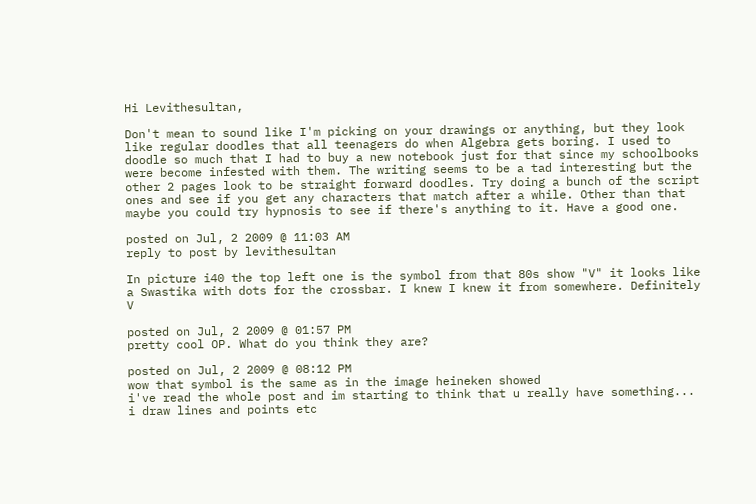Hi Levithesultan,

Don't mean to sound like I'm picking on your drawings or anything, but they look like regular doodles that all teenagers do when Algebra gets boring. I used to doodle so much that I had to buy a new notebook just for that since my schoolbooks were become infested with them. The writing seems to be a tad interesting but the other 2 pages look to be straight forward doodles. Try doing a bunch of the script ones and see if you get any characters that match after a while. Other than that maybe you could try hypnosis to see if there's anything to it. Have a good one.

posted on Jul, 2 2009 @ 11:03 AM
reply to post by levithesultan

In picture i40 the top left one is the symbol from that 80s show "V" it looks like a Swastika with dots for the crossbar. I knew I knew it from somewhere. Definitely V

posted on Jul, 2 2009 @ 01:57 PM
pretty cool OP. What do you think they are?

posted on Jul, 2 2009 @ 08:12 PM
wow that symbol is the same as in the image heineken showed
i've read the whole post and im starting to think that u really have something...
i draw lines and points etc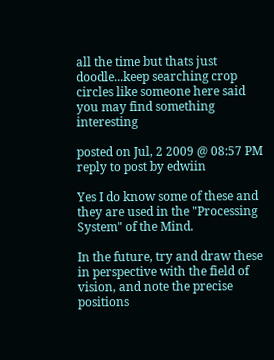all the time but thats just doodle...keep searching crop circles like someone here said you may find something interesting

posted on Jul, 2 2009 @ 08:57 PM
reply to post by edwiin

Yes I do know some of these and they are used in the "Processing System" of the Mind.

In the future, try and draw these in perspective with the field of vision, and note the precise positions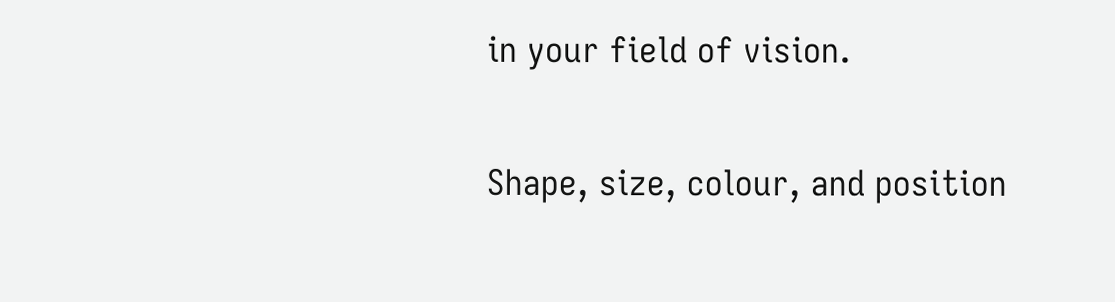in your field of vision.

Shape, size, colour, and position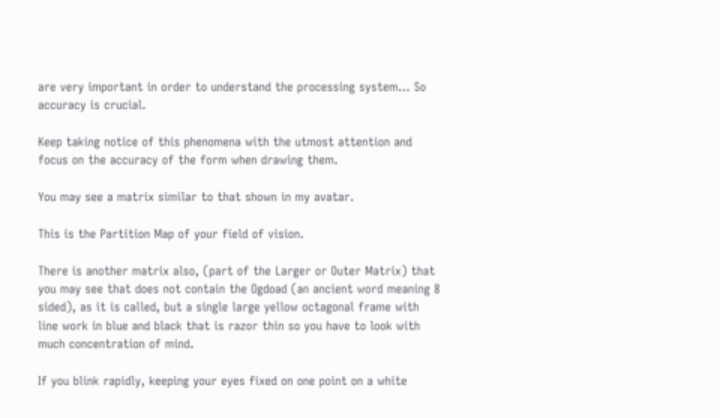are very important in order to understand the processing system... So accuracy is crucial.

Keep taking notice of this phenomena with the utmost attention and focus on the accuracy of the form when drawing them.

You may see a matrix similar to that shown in my avatar.

This is the Partition Map of your field of vision.

There is another matrix also, (part of the Larger or Outer Matrix) that you may see that does not contain the Ogdoad (an ancient word meaning 8 sided), as it is called, but a single large yellow octagonal frame with line work in blue and black that is razor thin so you have to look with much concentration of mind.

If you blink rapidly, keeping your eyes fixed on one point on a white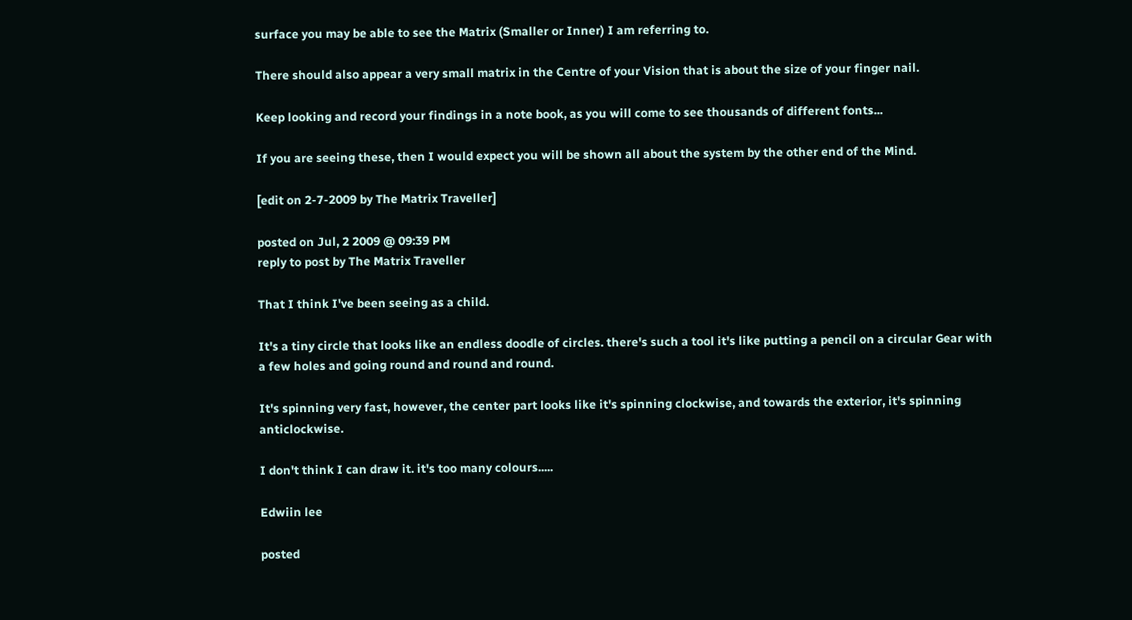surface you may be able to see the Matrix (Smaller or Inner) I am referring to.

There should also appear a very small matrix in the Centre of your Vision that is about the size of your finger nail.

Keep looking and record your findings in a note book, as you will come to see thousands of different fonts...

If you are seeing these, then I would expect you will be shown all about the system by the other end of the Mind.

[edit on 2-7-2009 by The Matrix Traveller]

posted on Jul, 2 2009 @ 09:39 PM
reply to post by The Matrix Traveller

That I think I've been seeing as a child.

It's a tiny circle that looks like an endless doodle of circles. there's such a tool it's like putting a pencil on a circular Gear with a few holes and going round and round and round.

It's spinning very fast, however, the center part looks like it's spinning clockwise, and towards the exterior, it's spinning anticlockwise.

I don't think I can draw it. it's too many colours.....

Edwiin lee

posted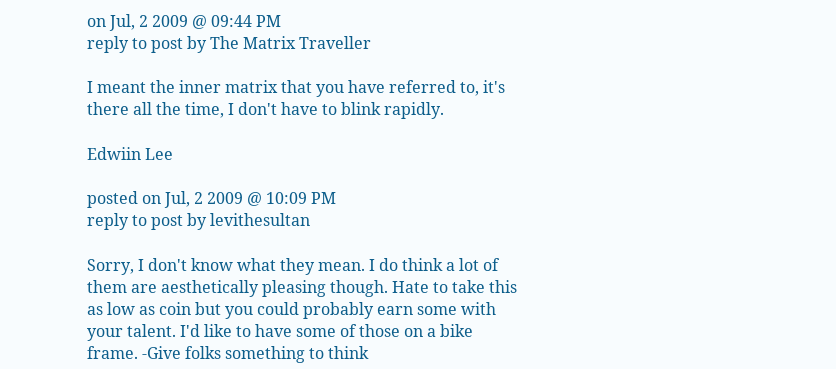on Jul, 2 2009 @ 09:44 PM
reply to post by The Matrix Traveller

I meant the inner matrix that you have referred to, it's there all the time, I don't have to blink rapidly.

Edwiin Lee

posted on Jul, 2 2009 @ 10:09 PM
reply to post by levithesultan

Sorry, I don't know what they mean. I do think a lot of them are aesthetically pleasing though. Hate to take this as low as coin but you could probably earn some with your talent. I'd like to have some of those on a bike frame. -Give folks something to think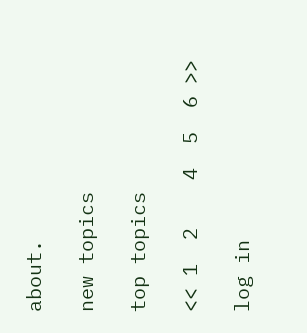about.

new topics

top topics

<< 1  2    4  5  6 >>

log in